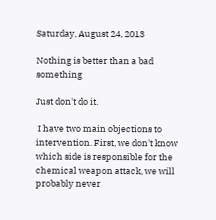Saturday, August 24, 2013

Nothing is better than a bad something

Just don't do it.

 I have two main objections to intervention. First, we don't know which side is responsible for the chemical weapon attack, we will probably never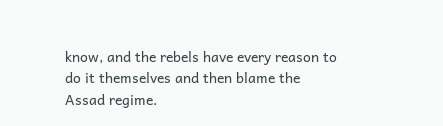know, and the rebels have every reason to do it themselves and then blame the Assad regime.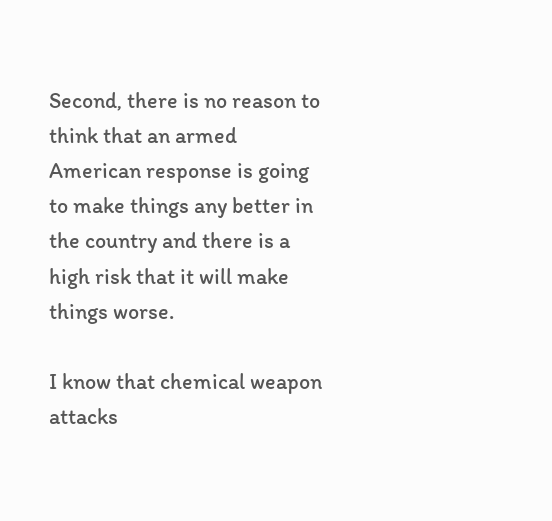Second, there is no reason to think that an armed American response is going to make things any better in the country and there is a high risk that it will make things worse.

I know that chemical weapon attacks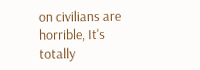on civilians are horrible, It's totally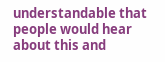understandable that people would hear about this and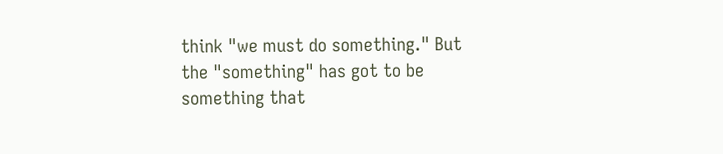think "we must do something." But the "something" has got to be something that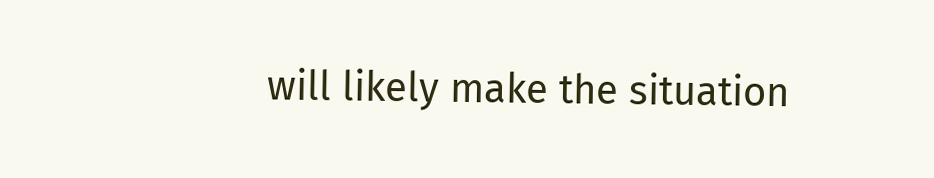will likely make the situation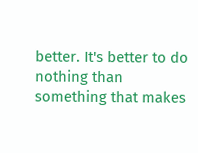better. It's better to do nothing than something that makes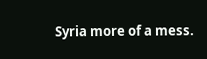Syria more of a mess.